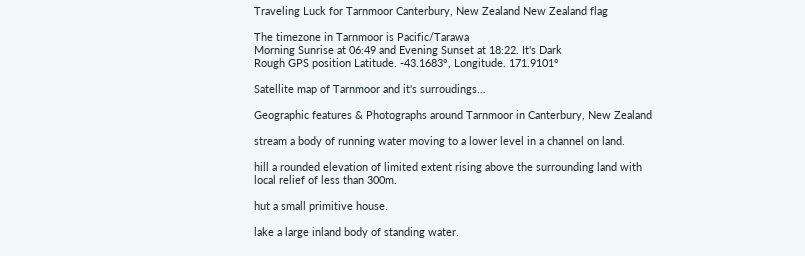Traveling Luck for Tarnmoor Canterbury, New Zealand New Zealand flag

The timezone in Tarnmoor is Pacific/Tarawa
Morning Sunrise at 06:49 and Evening Sunset at 18:22. It's Dark
Rough GPS position Latitude. -43.1683°, Longitude. 171.9101°

Satellite map of Tarnmoor and it's surroudings...

Geographic features & Photographs around Tarnmoor in Canterbury, New Zealand

stream a body of running water moving to a lower level in a channel on land.

hill a rounded elevation of limited extent rising above the surrounding land with local relief of less than 300m.

hut a small primitive house.

lake a large inland body of standing water.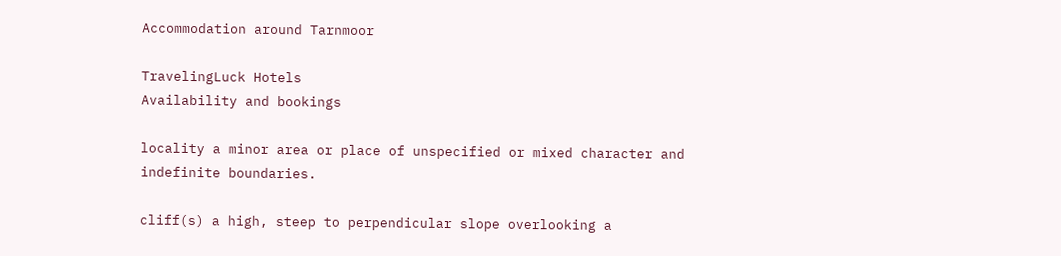Accommodation around Tarnmoor

TravelingLuck Hotels
Availability and bookings

locality a minor area or place of unspecified or mixed character and indefinite boundaries.

cliff(s) a high, steep to perpendicular slope overlooking a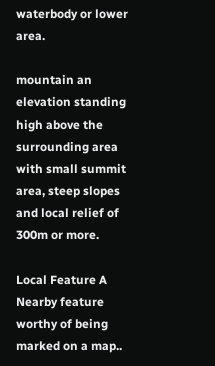waterbody or lower area.

mountain an elevation standing high above the surrounding area with small summit area, steep slopes and local relief of 300m or more.

Local Feature A Nearby feature worthy of being marked on a map..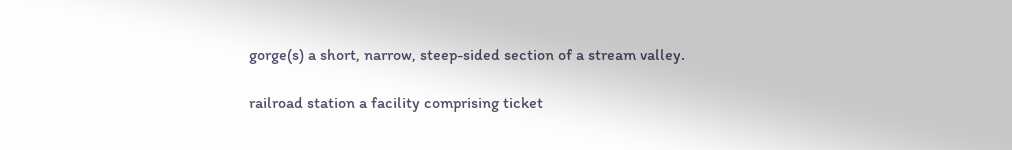gorge(s) a short, narrow, steep-sided section of a stream valley.

railroad station a facility comprising ticket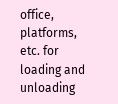office, platforms, etc. for loading and unloading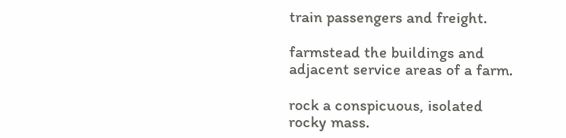train passengers and freight.

farmstead the buildings and adjacent service areas of a farm.

rock a conspicuous, isolated rocky mass.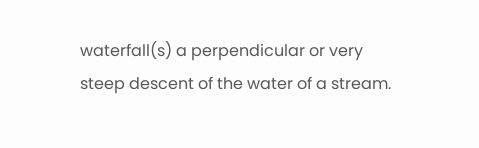waterfall(s) a perpendicular or very steep descent of the water of a stream.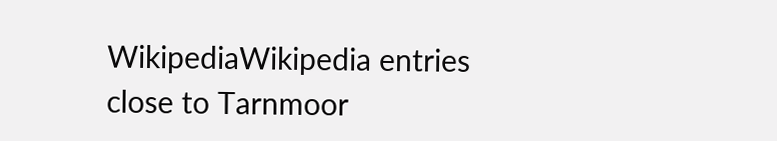WikipediaWikipedia entries close to Tarnmoor